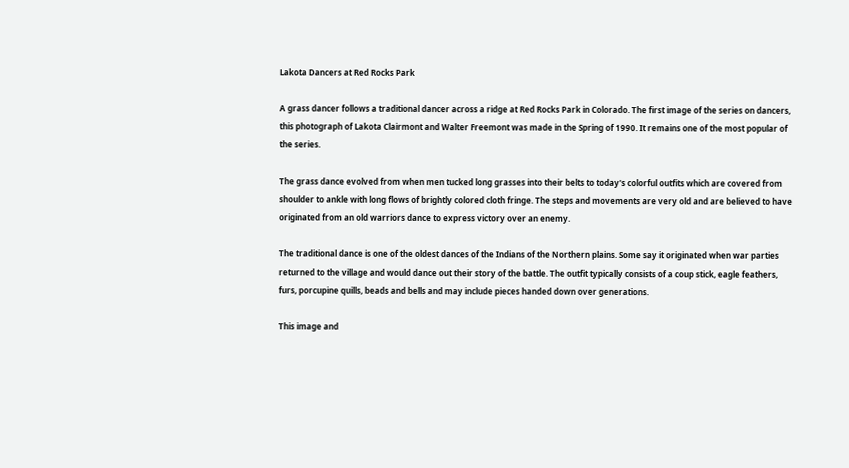Lakota Dancers at Red Rocks Park

A grass dancer follows a traditional dancer across a ridge at Red Rocks Park in Colorado. The first image of the series on dancers, this photograph of Lakota Clairmont and Walter Freemont was made in the Spring of 1990. It remains one of the most popular of the series.

The grass dance evolved from when men tucked long grasses into their belts to today's colorful outfits which are covered from shoulder to ankle with long flows of brightly colored cloth fringe. The steps and movements are very old and are believed to have originated from an old warriors dance to express victory over an enemy.

The traditional dance is one of the oldest dances of the Indians of the Northern plains. Some say it originated when war parties returned to the village and would dance out their story of the battle. The outfit typically consists of a coup stick, eagle feathers, furs, porcupine quills, beads and bells and may include pieces handed down over generations.

This image and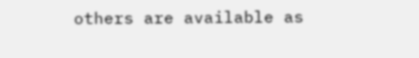others are available as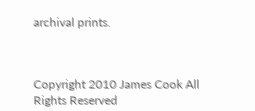archival prints.



Copyright 2010 James Cook All Rights Reserved